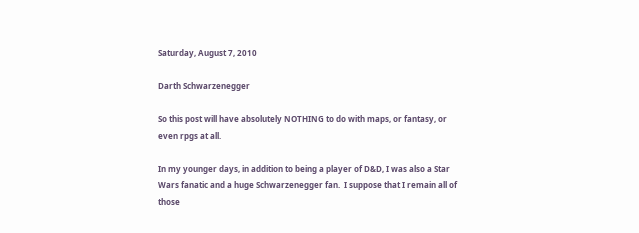Saturday, August 7, 2010

Darth Schwarzenegger

So this post will have absolutely NOTHING to do with maps, or fantasy, or even rpgs at all.

In my younger days, in addition to being a player of D&D, I was also a Star Wars fanatic and a huge Schwarzenegger fan.  I suppose that I remain all of those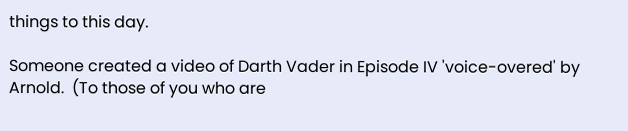things to this day.

Someone created a video of Darth Vader in Episode IV 'voice-overed' by Arnold.  (To those of you who are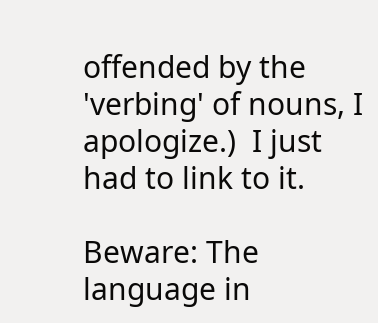offended by the 'verbing' of nouns, I apologize.)  I just had to link to it.

Beware: The language in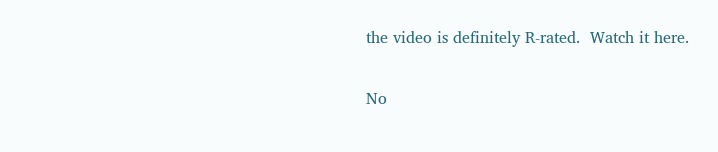the video is definitely R-rated.  Watch it here.

No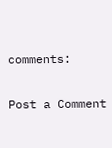comments:

Post a Comment